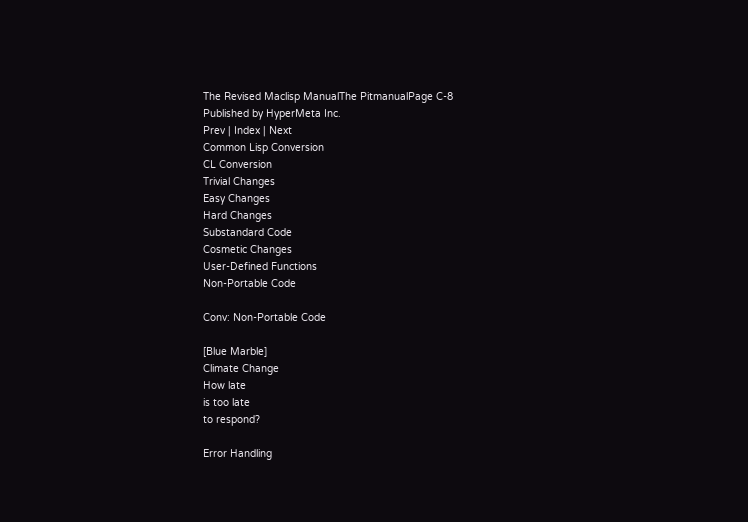The Revised Maclisp ManualThe PitmanualPage C-8
Published by HyperMeta Inc.
Prev | Index | Next
Common Lisp Conversion
CL Conversion
Trivial Changes
Easy Changes
Hard Changes
Substandard Code
Cosmetic Changes
User-Defined Functions
Non-Portable Code

Conv: Non-Portable Code

[Blue Marble]
Climate Change
How late
is too late
to respond?

Error Handling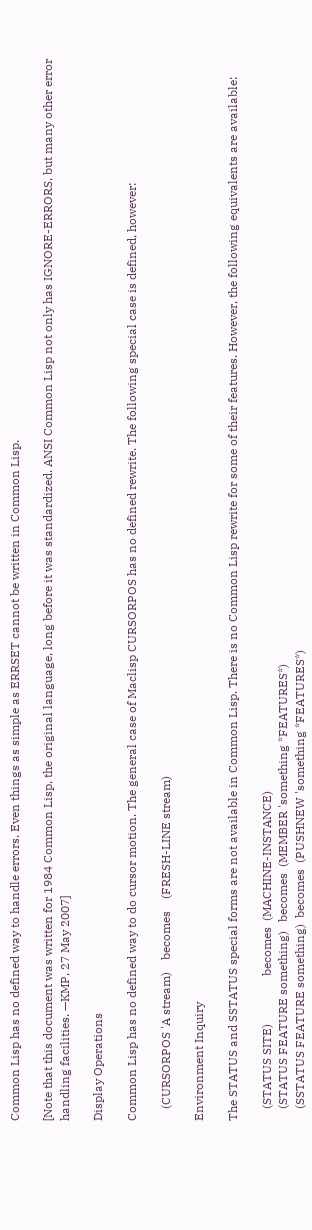Common Lisp has no defined way to handle errors. Even things as simple as ERRSET cannot be written in Common Lisp.

[Note that this document was written for 1984 Common Lisp, the original language, long before it was standardized. ANSI Common Lisp not only has IGNORE-ERRORS, but many other error handling facilities. —KMP, 27 May 2007]

Display Operations

Common Lisp has no defined way to do cursor motion. The general case of Maclisp CURSORPOS has no defined rewrite. The following special case is defined, however:

    (CURSORPOS 'A stream)    becomes    (FRESH-LINE stream)

Environment Inquiry

The STATUS and SSTATUS special forms are not available in Common Lisp. There is no Common Lisp rewrite for some of their features. However, the following equivalents are available:

    (STATUS SITE)                becomes  (MACHINE-INSTANCE)
    (STATUS FEATURE something)   becomes  (MEMBER 'something *FEATURES*)
    (SSTATUS FEATURE something)  becomes  (PUSHNEW 'something *FEATURES*)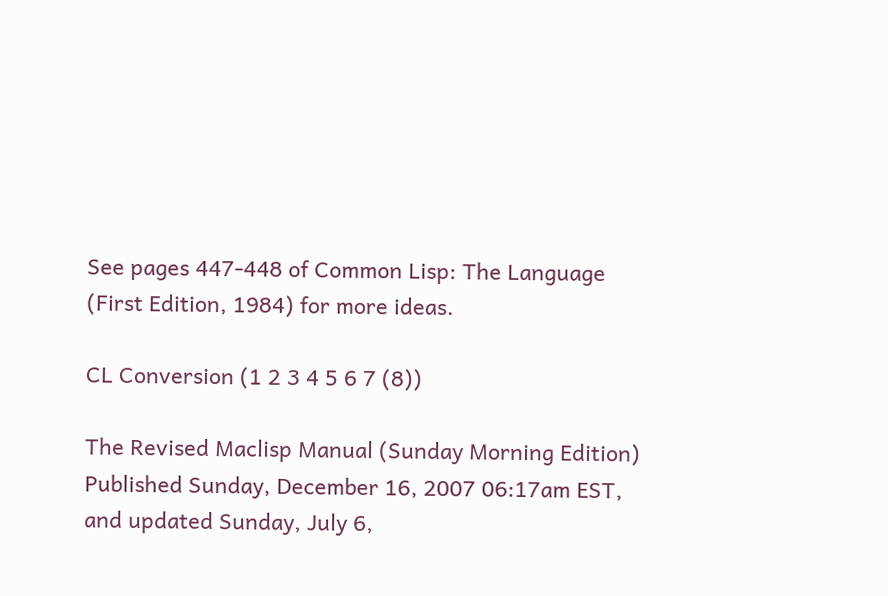See pages 447-448 of Common Lisp: The Language (First Edition, 1984) for more ideas.

CL Conversion (1 2 3 4 5 6 7 (8))

The Revised Maclisp Manual (Sunday Morning Edition)
Published Sunday, December 16, 2007 06:17am EST, and updated Sunday, July 6,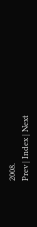2008.
Prev | Index | Next